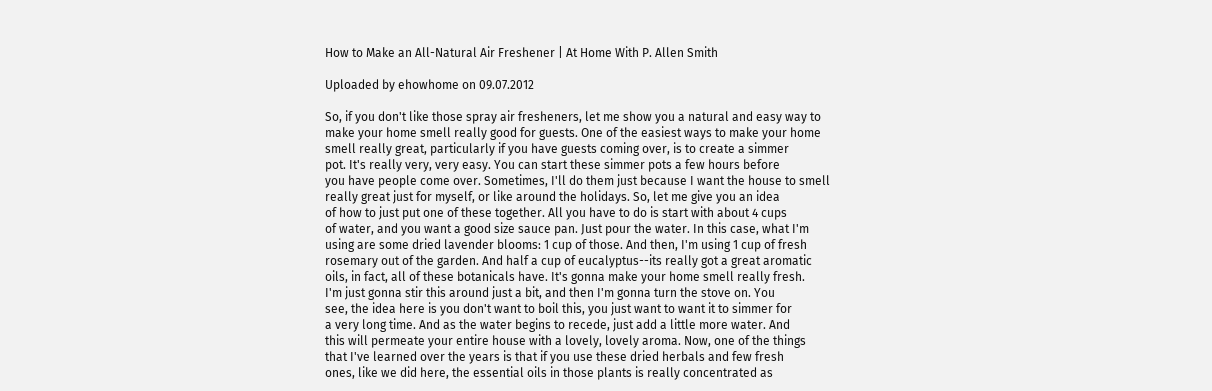How to Make an All-Natural Air Freshener | At Home With P. Allen Smith

Uploaded by ehowhome on 09.07.2012

So, if you don't like those spray air fresheners, let me show you a natural and easy way to
make your home smell really good for guests. One of the easiest ways to make your home
smell really great, particularly if you have guests coming over, is to create a simmer
pot. It's really very, very easy. You can start these simmer pots a few hours before
you have people come over. Sometimes, I'll do them just because I want the house to smell
really great just for myself, or like around the holidays. So, let me give you an idea
of how to just put one of these together. All you have to do is start with about 4 cups
of water, and you want a good size sauce pan. Just pour the water. In this case, what I'm
using are some dried lavender blooms: 1 cup of those. And then, I'm using 1 cup of fresh
rosemary out of the garden. And half a cup of eucalyptus--its really got a great aromatic
oils, in fact, all of these botanicals have. It's gonna make your home smell really fresh.
I'm just gonna stir this around just a bit, and then I'm gonna turn the stove on. You
see, the idea here is you don't want to boil this, you just want to want it to simmer for
a very long time. And as the water begins to recede, just add a little more water. And
this will permeate your entire house with a lovely, lovely aroma. Now, one of the things
that I've learned over the years is that if you use these dried herbals and few fresh
ones, like we did here, the essential oils in those plants is really concentrated as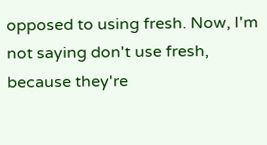opposed to using fresh. Now, I'm not saying don't use fresh, because they're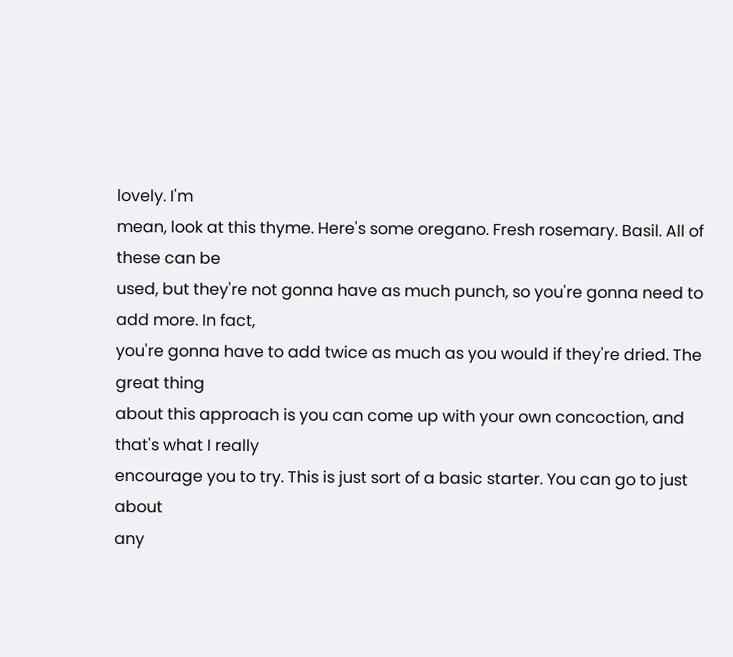lovely. I'm
mean, look at this thyme. Here's some oregano. Fresh rosemary. Basil. All of these can be
used, but they're not gonna have as much punch, so you're gonna need to add more. In fact,
you're gonna have to add twice as much as you would if they're dried. The great thing
about this approach is you can come up with your own concoction, and that's what I really
encourage you to try. This is just sort of a basic starter. You can go to just about
any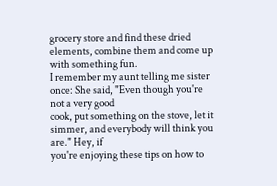grocery store and find these dried elements, combine them and come up with something fun.
I remember my aunt telling me sister once: She said, "Even though you're not a very good
cook, put something on the stove, let it simmer, and everybody will think you are." Hey, if
you're enjoying these tips on how to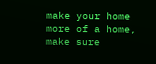make your home more of a home, make sure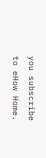you subscribe
to eHow Home.